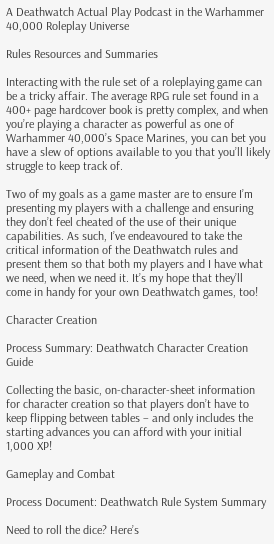A Deathwatch Actual Play Podcast in the Warhammer 40,000 Roleplay Universe

Rules Resources and Summaries

Interacting with the rule set of a roleplaying game can be a tricky affair. The average RPG rule set found in a 400+ page hardcover book is pretty complex, and when you’re playing a character as powerful as one of Warhammer 40,000’s Space Marines, you can bet you have a slew of options available to you that you’ll likely struggle to keep track of.

Two of my goals as a game master are to ensure I’m presenting my players with a challenge and ensuring they don’t feel cheated of the use of their unique capabilities. As such, I’ve endeavoured to take the critical information of the Deathwatch rules and present them so that both my players and I have what we need, when we need it. It’s my hope that they’ll come in handy for your own Deathwatch games, too!

Character Creation

Process Summary: Deathwatch Character Creation Guide

Collecting the basic, on-character-sheet information for character creation so that players don’t have to keep flipping between tables – and only includes the starting advances you can afford with your initial 1,000 XP!

Gameplay and Combat

Process Document: Deathwatch Rule System Summary

Need to roll the dice? Here’s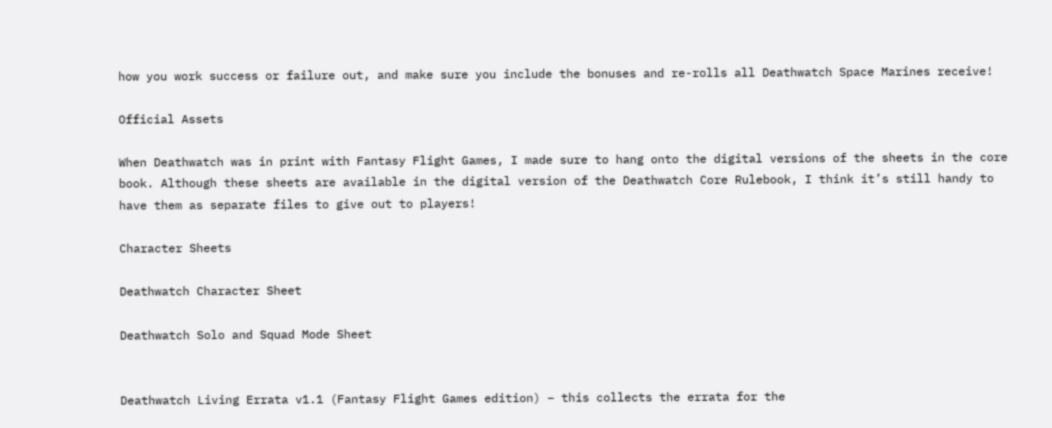how you work success or failure out, and make sure you include the bonuses and re-rolls all Deathwatch Space Marines receive!

Official Assets

When Deathwatch was in print with Fantasy Flight Games, I made sure to hang onto the digital versions of the sheets in the core book. Although these sheets are available in the digital version of the Deathwatch Core Rulebook, I think it’s still handy to have them as separate files to give out to players!

Character Sheets

Deathwatch Character Sheet

Deathwatch Solo and Squad Mode Sheet


Deathwatch Living Errata v1.1 (Fantasy Flight Games edition) – this collects the errata for the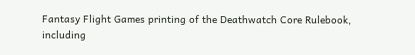Fantasy Flight Games printing of the Deathwatch Core Rulebook, including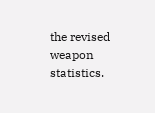the revised weapon statistics.